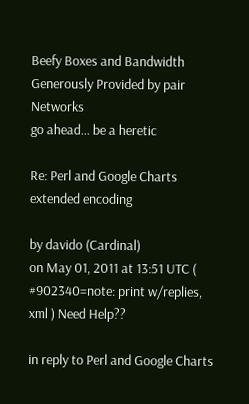Beefy Boxes and Bandwidth Generously Provided by pair Networks
go ahead... be a heretic

Re: Perl and Google Charts extended encoding

by davido (Cardinal)
on May 01, 2011 at 13:51 UTC ( #902340=note: print w/replies, xml ) Need Help??

in reply to Perl and Google Charts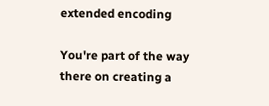extended encoding

You're part of the way there on creating a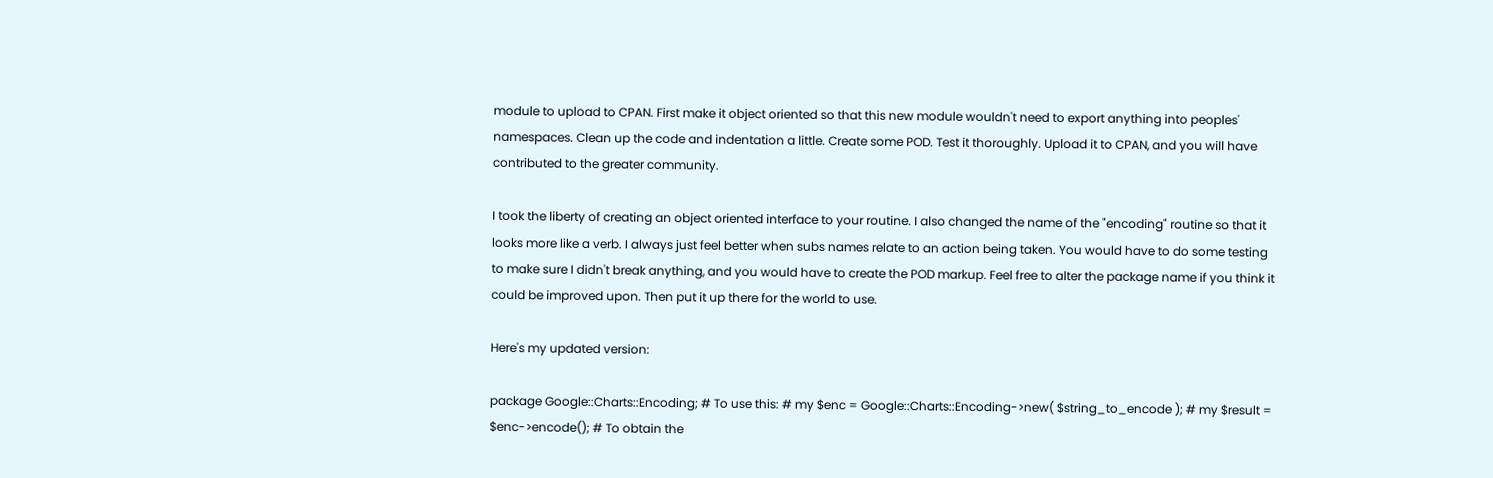module to upload to CPAN. First make it object oriented so that this new module wouldn't need to export anything into peoples' namespaces. Clean up the code and indentation a little. Create some POD. Test it thoroughly. Upload it to CPAN, and you will have contributed to the greater community.

I took the liberty of creating an object oriented interface to your routine. I also changed the name of the "encoding" routine so that it looks more like a verb. I always just feel better when subs names relate to an action being taken. You would have to do some testing to make sure I didn't break anything, and you would have to create the POD markup. Feel free to alter the package name if you think it could be improved upon. Then put it up there for the world to use.

Here's my updated version:

package Google::Charts::Encoding; # To use this: # my $enc = Google::Charts::Encoding->new( $string_to_encode ); # my $result = $enc->encode(); # To obtain the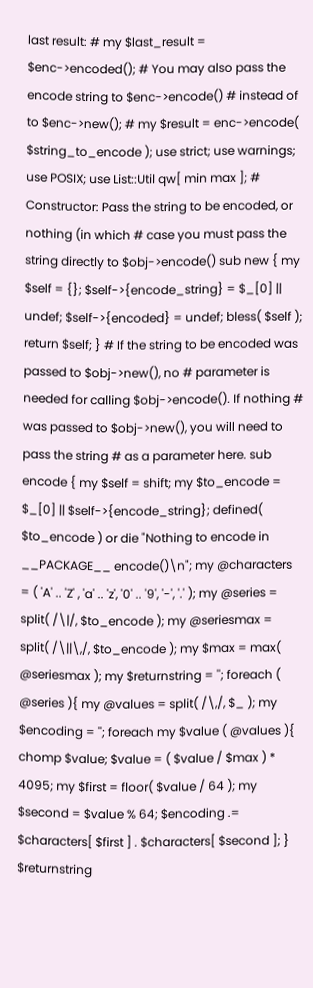last result: # my $last_result = $enc->encoded(); # You may also pass the encode string to $enc->encode() # instead of to $enc->new(); # my $result = enc->encode( $string_to_encode ); use strict; use warnings; use POSIX; use List::Util qw[ min max ]; # Constructor: Pass the string to be encoded, or nothing (in which # case you must pass the string directly to $obj->encode() sub new { my $self = {}; $self->{encode_string} = $_[0] || undef; $self->{encoded} = undef; bless( $self ); return $self; } # If the string to be encoded was passed to $obj->new(), no # parameter is needed for calling $obj->encode(). If nothing # was passed to $obj->new(), you will need to pass the string # as a parameter here. sub encode { my $self = shift; my $to_encode = $_[0] || $self->{encode_string}; defined( $to_encode ) or die "Nothing to encode in __PACKAGE__ encode()\n"; my @characters = ( 'A' .. 'Z' , 'a' .. 'z', '0' .. '9', '-', '.' ); my @series = split( /\|/, $to_encode ); my @seriesmax = split( /\||\,/, $to_encode ); my $max = max( @seriesmax ); my $returnstring = ''; foreach ( @series ){ my @values = split( /\,/, $_ ); my $encoding = ''; foreach my $value ( @values ){ chomp $value; $value = ( $value / $max ) * 4095; my $first = floor( $value / 64 ); my $second = $value % 64; $encoding .= $characters[ $first ] . $characters[ $second ]; } $returnstring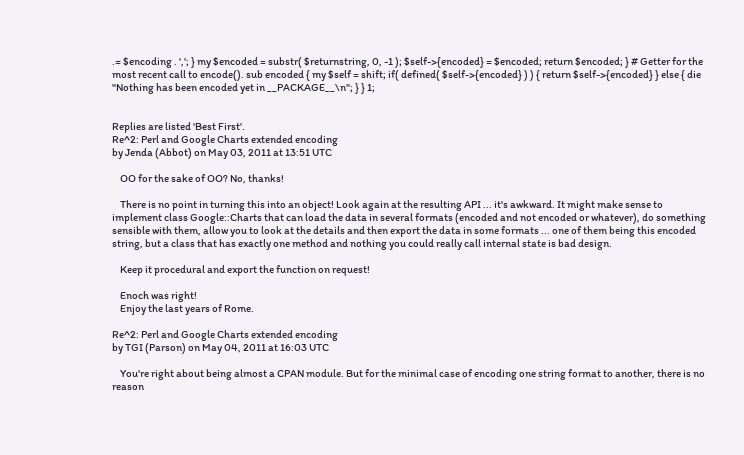.= $encoding . ','; } my $encoded = substr( $returnstring, 0, -1 ); $self->{encoded} = $encoded; return $encoded; } # Getter for the most recent call to encode(). sub encoded { my $self = shift; if( defined( $self->{encoded} ) ) { return $self->{encoded} } else { die "Nothing has been encoded yet in __PACKAGE__\n"; } } 1;


Replies are listed 'Best First'.
Re^2: Perl and Google Charts extended encoding
by Jenda (Abbot) on May 03, 2011 at 13:51 UTC

    OO for the sake of OO? No, thanks!

    There is no point in turning this into an object! Look again at the resulting API ... it's awkward. It might make sense to implement class Google::Charts that can load the data in several formats (encoded and not encoded or whatever), do something sensible with them, allow you to look at the details and then export the data in some formats ... one of them being this encoded string, but a class that has exactly one method and nothing you could really call internal state is bad design.

    Keep it procedural and export the function on request!

    Enoch was right!
    Enjoy the last years of Rome.

Re^2: Perl and Google Charts extended encoding
by TGI (Parson) on May 04, 2011 at 16:03 UTC

    You're right about being almost a CPAN module. But for the minimal case of encoding one string format to another, there is no reason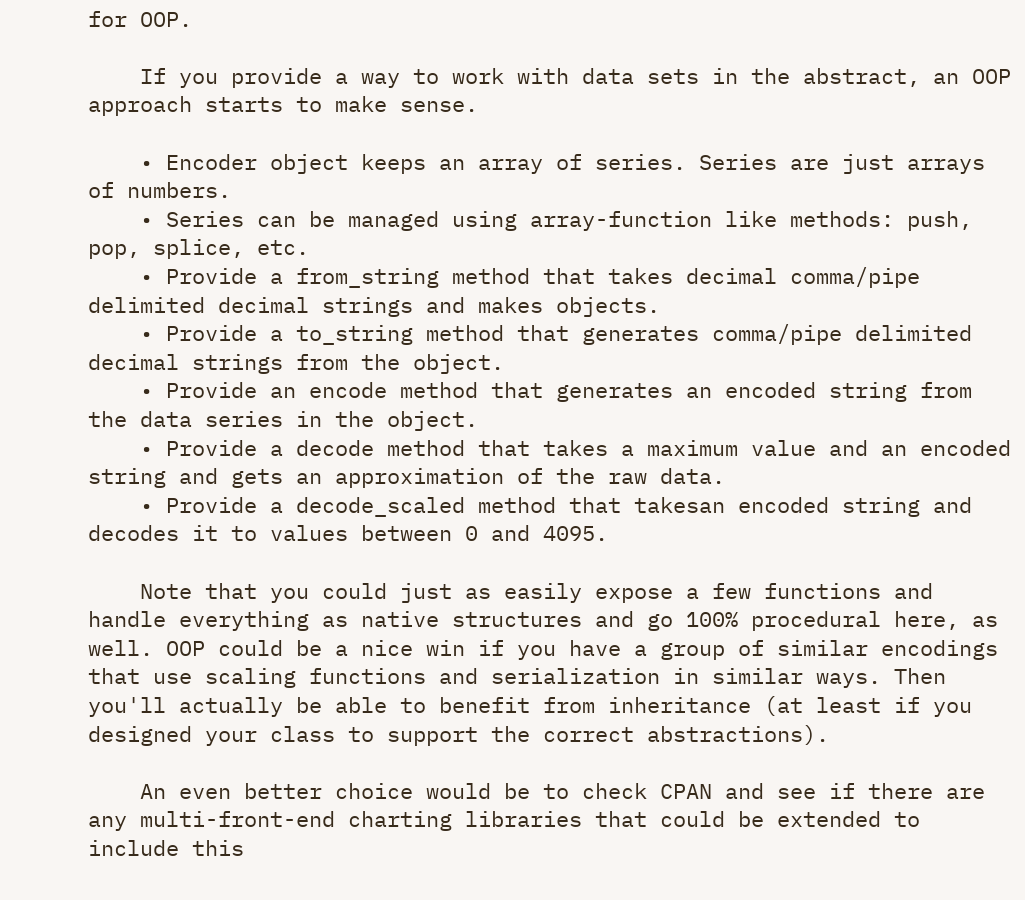for OOP.

    If you provide a way to work with data sets in the abstract, an OOP approach starts to make sense.

    • Encoder object keeps an array of series. Series are just arrays of numbers.
    • Series can be managed using array-function like methods: push, pop, splice, etc.
    • Provide a from_string method that takes decimal comma/pipe delimited decimal strings and makes objects.
    • Provide a to_string method that generates comma/pipe delimited decimal strings from the object.
    • Provide an encode method that generates an encoded string from the data series in the object.
    • Provide a decode method that takes a maximum value and an encoded string and gets an approximation of the raw data.
    • Provide a decode_scaled method that takesan encoded string and decodes it to values between 0 and 4095.

    Note that you could just as easily expose a few functions and handle everything as native structures and go 100% procedural here, as well. OOP could be a nice win if you have a group of similar encodings that use scaling functions and serialization in similar ways. Then you'll actually be able to benefit from inheritance (at least if you designed your class to support the correct abstractions).

    An even better choice would be to check CPAN and see if there are any multi-front-end charting libraries that could be extended to include this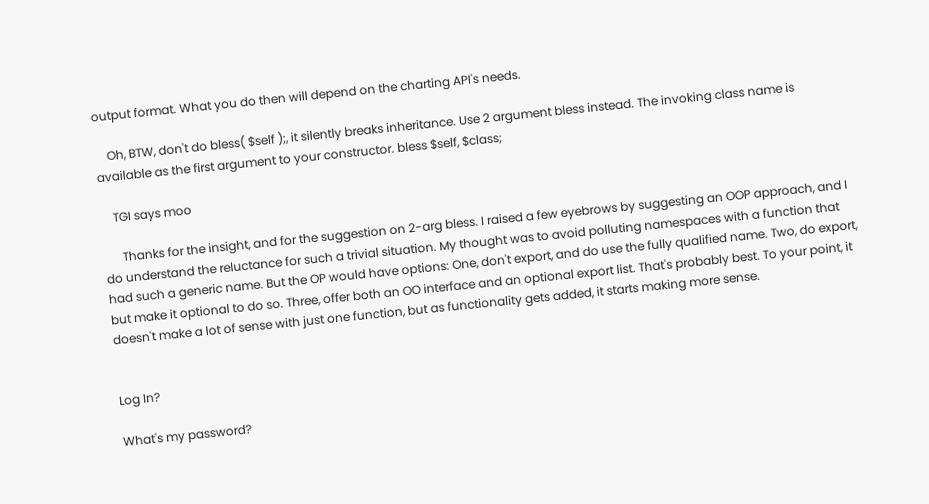output format. What you do then will depend on the charting API's needs.

    Oh, BTW, don't do bless( $self );, it silently breaks inheritance. Use 2 argument bless instead. The invoking class name is available as the first argument to your constructor. bless $self, $class;

    TGI says moo

      Thanks for the insight, and for the suggestion on 2-arg bless. I raised a few eyebrows by suggesting an OOP approach, and I do understand the reluctance for such a trivial situation. My thought was to avoid polluting namespaces with a function that had such a generic name. But the OP would have options: One, don't export, and do use the fully qualified name. Two, do export, but make it optional to do so. Three, offer both an OO interface and an optional export list. That's probably best. To your point, it doesn't make a lot of sense with just one function, but as functionality gets added, it starts making more sense.


Log In?

What's my password?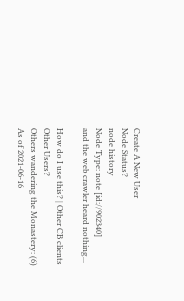Create A New User
Node Status?
node history
Node Type: note [id://902340]
and the web crawler heard nothing...

How do I use this? | Other CB clients
Other Users?
Others wandering the Monastery: (6)
As of 2021-06-16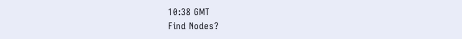10:38 GMT
Find Nodes?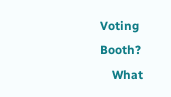Voting Booth?
    What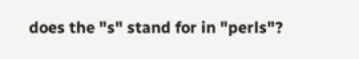does the "s" stand for in "perls"?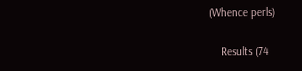(Whence perls)

    Results (74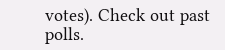votes). Check out past polls.